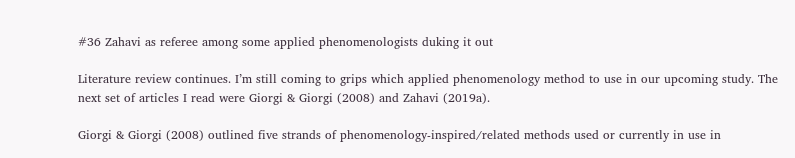#36 Zahavi as referee among some applied phenomenologists duking it out

Literature review continues. I’m still coming to grips which applied phenomenology method to use in our upcoming study. The next set of articles I read were Giorgi & Giorgi (2008) and Zahavi (2019a).

Giorgi & Giorgi (2008) outlined five strands of phenomenology-inspired/related methods used or currently in use in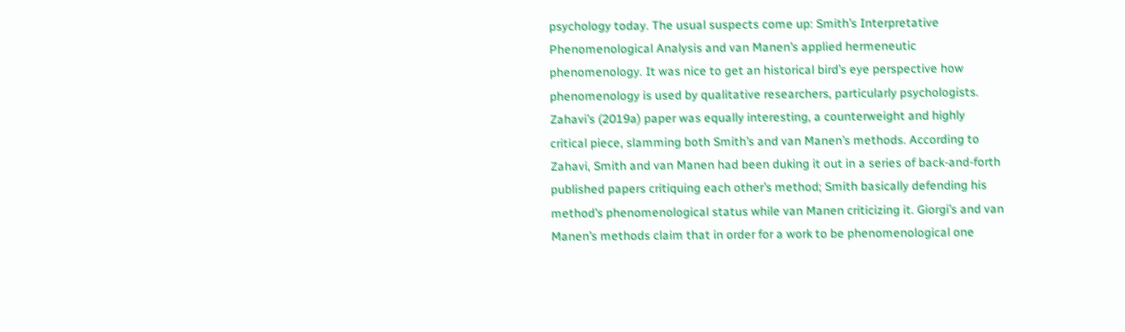psychology today. The usual suspects come up: Smith’s Interpretative Phenomenological Analysis and van Manen’s applied hermeneutic phenomenology. It was nice to get an historical bird’s eye perspective how phenomenology is used by qualitative researchers, particularly psychologists. Zahavi’s (2019a) paper was equally interesting, a counterweight and highly critical piece, slamming both Smith’s and van Manen’s methods. According to Zahavi, Smith and van Manen had been duking it out in a series of back-and-forth published papers critiquing each other’s method; Smith basically defending his method’s phenomenological status while van Manen criticizing it. Giorgi’s and van Manen’s methods claim that in order for a work to be phenomenological one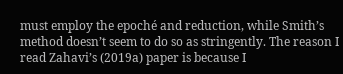must employ the epoché and reduction, while Smith’s method doesn’t seem to do so as stringently. The reason I read Zahavi’s (2019a) paper is because I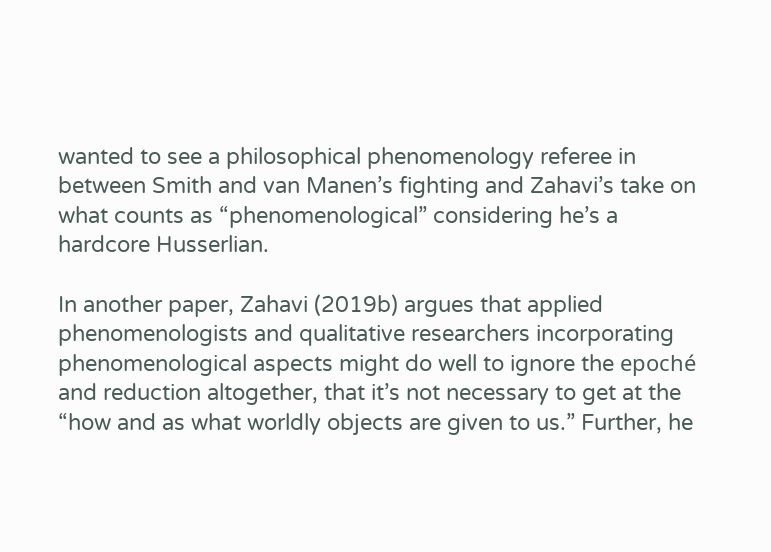wanted to see a philosophical phenomenology referee in between Smith and van Manen’s fighting and Zahavi’s take on what counts as “phenomenological” considering he’s a hardcore Husserlian.

In another paper, Zahavi (2019b) argues that applied phenomenologists and qualitative researchers incorporating phenomenological aspects might do well to ignore the epoché and reduction altogether, that it’s not necessary to get at the “how and as what worldly objects are given to us.” Further, he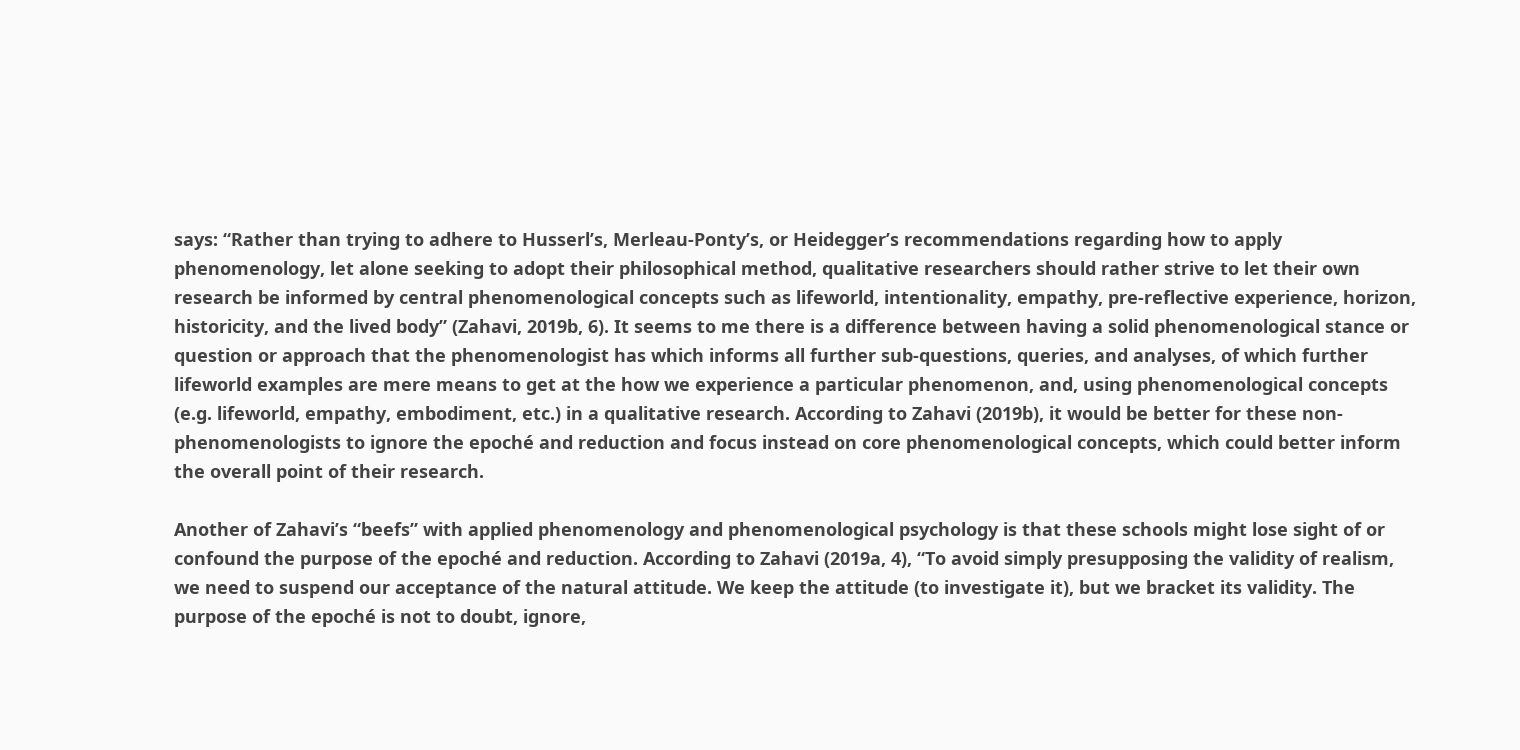says: “Rather than trying to adhere to Husserl’s, Merleau-Ponty’s, or Heidegger’s recommendations regarding how to apply phenomenology, let alone seeking to adopt their philosophical method, qualitative researchers should rather strive to let their own research be informed by central phenomenological concepts such as lifeworld, intentionality, empathy, pre-reflective experience, horizon, historicity, and the lived body” (Zahavi, 2019b, 6). It seems to me there is a difference between having a solid phenomenological stance or question or approach that the phenomenologist has which informs all further sub-questions, queries, and analyses, of which further lifeworld examples are mere means to get at the how we experience a particular phenomenon, and, using phenomenological concepts (e.g. lifeworld, empathy, embodiment, etc.) in a qualitative research. According to Zahavi (2019b), it would be better for these non-phenomenologists to ignore the epoché and reduction and focus instead on core phenomenological concepts, which could better inform the overall point of their research.

Another of Zahavi’s “beefs” with applied phenomenology and phenomenological psychology is that these schools might lose sight of or confound the purpose of the epoché and reduction. According to Zahavi (2019a, 4), “To avoid simply presupposing the validity of realism, we need to suspend our acceptance of the natural attitude. We keep the attitude (to investigate it), but we bracket its validity. The purpose of the epoché is not to doubt, ignore,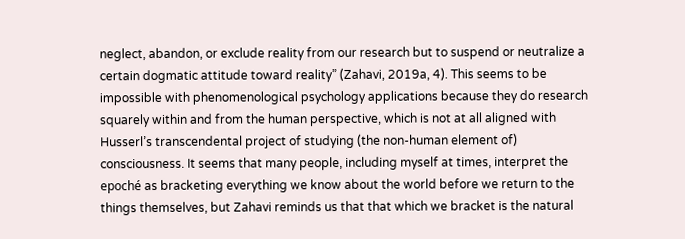neglect, abandon, or exclude reality from our research but to suspend or neutralize a certain dogmatic attitude toward reality” (Zahavi, 2019a, 4). This seems to be impossible with phenomenological psychology applications because they do research squarely within and from the human perspective, which is not at all aligned with Husserl’s transcendental project of studying (the non-human element of) consciousness. It seems that many people, including myself at times, interpret the epoché as bracketing everything we know about the world before we return to the things themselves, but Zahavi reminds us that that which we bracket is the natural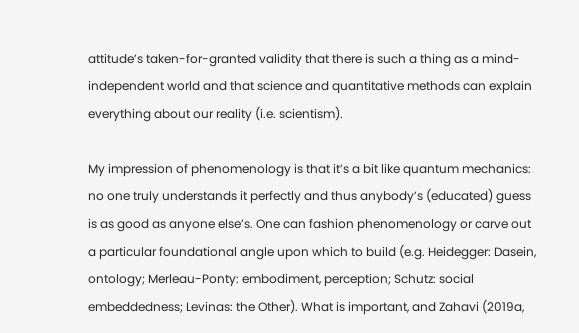attitude’s taken-for-granted validity that there is such a thing as a mind-independent world and that science and quantitative methods can explain everything about our reality (i.e. scientism).

My impression of phenomenology is that it’s a bit like quantum mechanics: no one truly understands it perfectly and thus anybody’s (educated) guess is as good as anyone else’s. One can fashion phenomenology or carve out a particular foundational angle upon which to build (e.g. Heidegger: Dasein, ontology; Merleau-Ponty: embodiment, perception; Schutz: social embeddedness; Levinas: the Other). What is important, and Zahavi (2019a,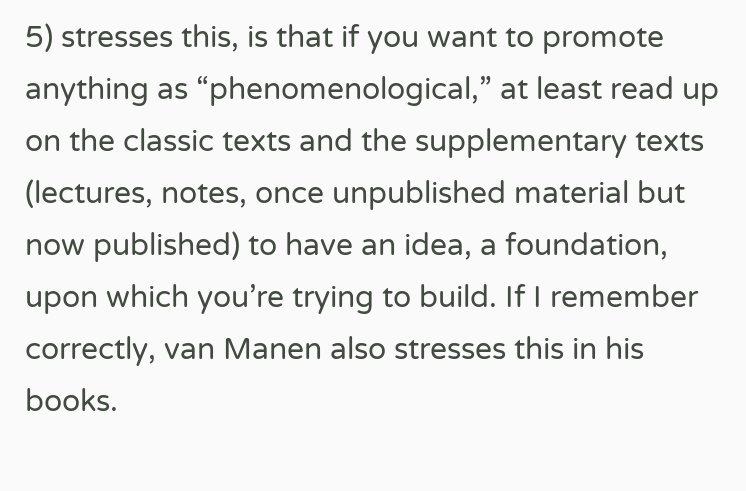5) stresses this, is that if you want to promote anything as “phenomenological,” at least read up on the classic texts and the supplementary texts (lectures, notes, once unpublished material but now published) to have an idea, a foundation, upon which you’re trying to build. If I remember correctly, van Manen also stresses this in his books.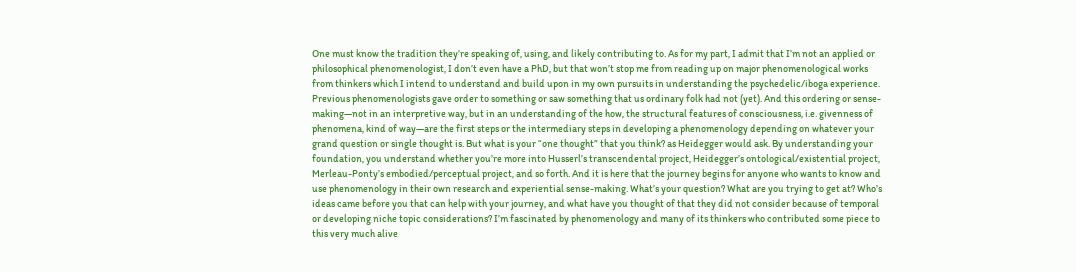One must know the tradition they’re speaking of, using, and likely contributing to. As for my part, I admit that I’m not an applied or philosophical phenomenologist, I don’t even have a PhD, but that won’t stop me from reading up on major phenomenological works from thinkers which I intend to understand and build upon in my own pursuits in understanding the psychedelic/iboga experience. Previous phenomenologists gave order to something or saw something that us ordinary folk had not (yet). And this ordering or sense-making—not in an interpretive way, but in an understanding of the how, the structural features of consciousness, i.e. givenness of phenomena, kind of way—are the first steps or the intermediary steps in developing a phenomenology depending on whatever your grand question or single thought is. But what is your “one thought” that you think? as Heidegger would ask. By understanding your foundation, you understand whether you’re more into Husserl’s transcendental project, Heidegger’s ontological/existential project, Merleau-Ponty’s embodied/perceptual project, and so forth. And it is here that the journey begins for anyone who wants to know and use phenomenology in their own research and experiential sense-making. What’s your question? What are you trying to get at? Who’s ideas came before you that can help with your journey, and what have you thought of that they did not consider because of temporal or developing niche topic considerations? I’m fascinated by phenomenology and many of its thinkers who contributed some piece to this very much alive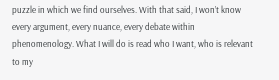puzzle in which we find ourselves. With that said, I won’t know every argument, every nuance, every debate within phenomenology. What I will do is read who I want, who is relevant to my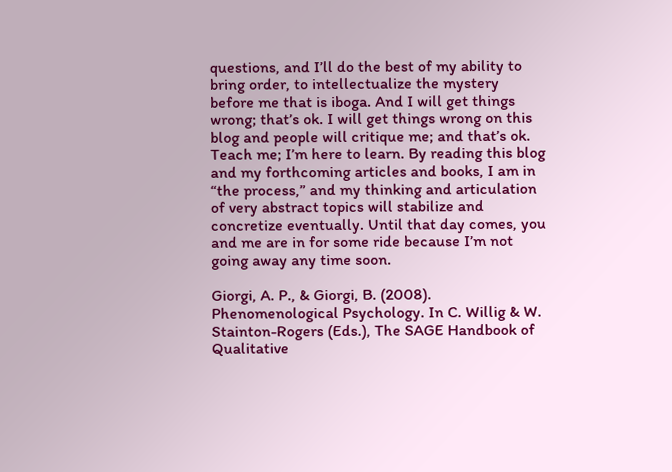questions, and I’ll do the best of my ability to bring order, to intellectualize the mystery before me that is iboga. And I will get things wrong; that’s ok. I will get things wrong on this blog and people will critique me; and that’s ok. Teach me; I’m here to learn. By reading this blog and my forthcoming articles and books, I am in “the process,” and my thinking and articulation of very abstract topics will stabilize and concretize eventually. Until that day comes, you and me are in for some ride because I’m not going away any time soon.

Giorgi, A. P., & Giorgi, B. (2008). Phenomenological Psychology. In C. Willig & W. Stainton-Rogers (Eds.), The SAGE Handbook of Qualitative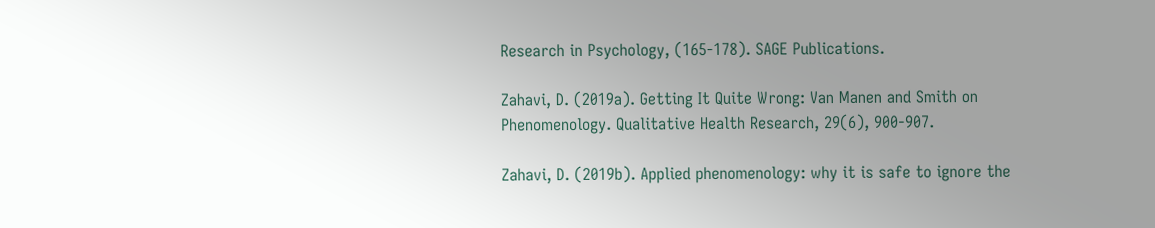Research in Psychology, (165-178). SAGE Publications.

Zahavi, D. (2019a). Getting It Quite Wrong: Van Manen and Smith on Phenomenology. Qualitative Health Research, 29(6), 900-907.

Zahavi, D. (2019b). Applied phenomenology: why it is safe to ignore the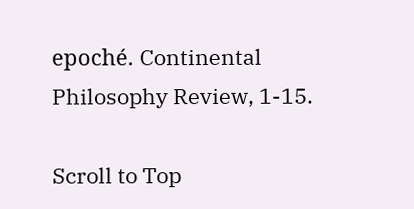epoché. Continental Philosophy Review, 1-15.

Scroll to Top